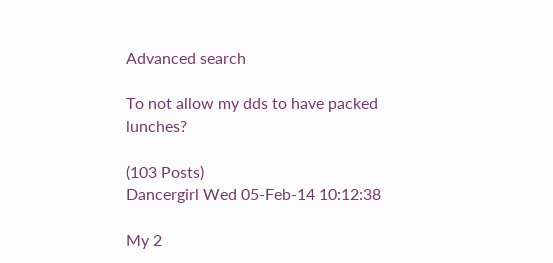Advanced search

To not allow my dds to have packed lunches?

(103 Posts)
Dancergirl Wed 05-Feb-14 10:12:38

My 2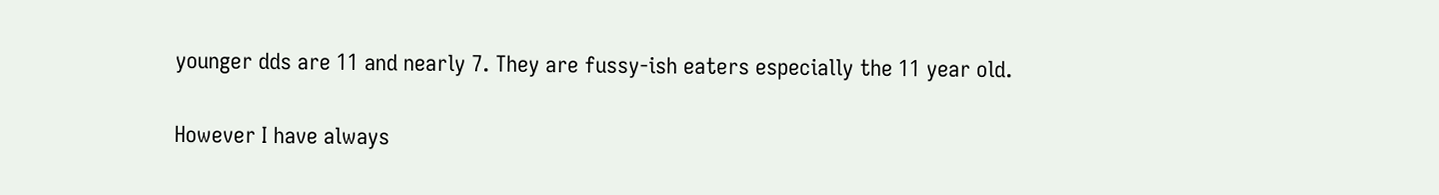younger dds are 11 and nearly 7. They are fussy-ish eaters especially the 11 year old.

However I have always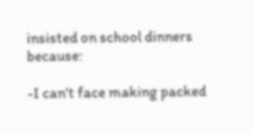insisted on school dinners because:

-I can't face making packed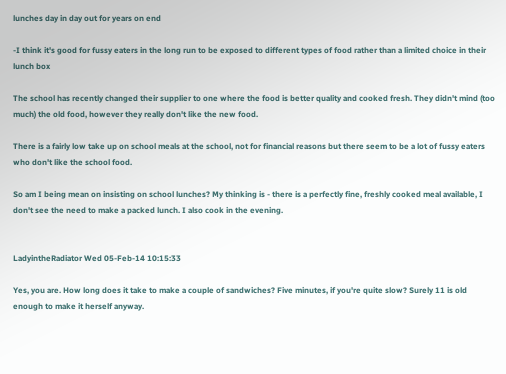lunches day in day out for years on end

-I think it's good for fussy eaters in the long run to be exposed to different types of food rather than a limited choice in their lunch box

The school has recently changed their supplier to one where the food is better quality and cooked fresh. They didn't mind (too much) the old food, however they really don't like the new food.

There is a fairly low take up on school meals at the school, not for financial reasons but there seem to be a lot of fussy eaters who don't like the school food.

So am I being mean on insisting on school lunches? My thinking is - there is a perfectly fine, freshly cooked meal available, I don't see the need to make a packed lunch. I also cook in the evening.


LadyintheRadiator Wed 05-Feb-14 10:15:33

Yes, you are. How long does it take to make a couple of sandwiches? Five minutes, if you're quite slow? Surely 11 is old enough to make it herself anyway.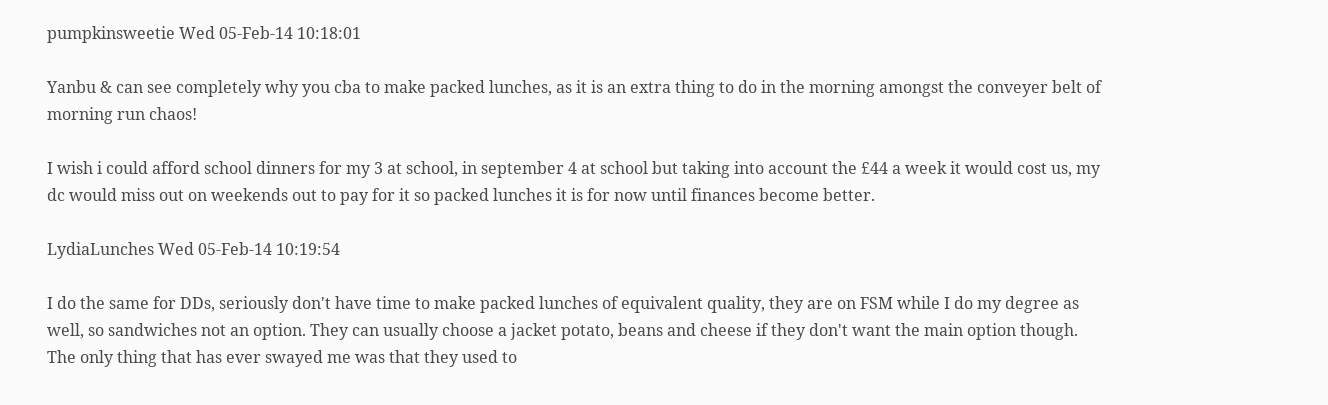pumpkinsweetie Wed 05-Feb-14 10:18:01

Yanbu & can see completely why you cba to make packed lunches, as it is an extra thing to do in the morning amongst the conveyer belt of morning run chaos!

I wish i could afford school dinners for my 3 at school, in september 4 at school but taking into account the £44 a week it would cost us, my dc would miss out on weekends out to pay for it so packed lunches it is for now until finances become better.

LydiaLunches Wed 05-Feb-14 10:19:54

I do the same for DDs, seriously don't have time to make packed lunches of equivalent quality, they are on FSM while I do my degree as well, so sandwiches not an option. They can usually choose a jacket potato, beans and cheese if they don't want the main option though. The only thing that has ever swayed me was that they used to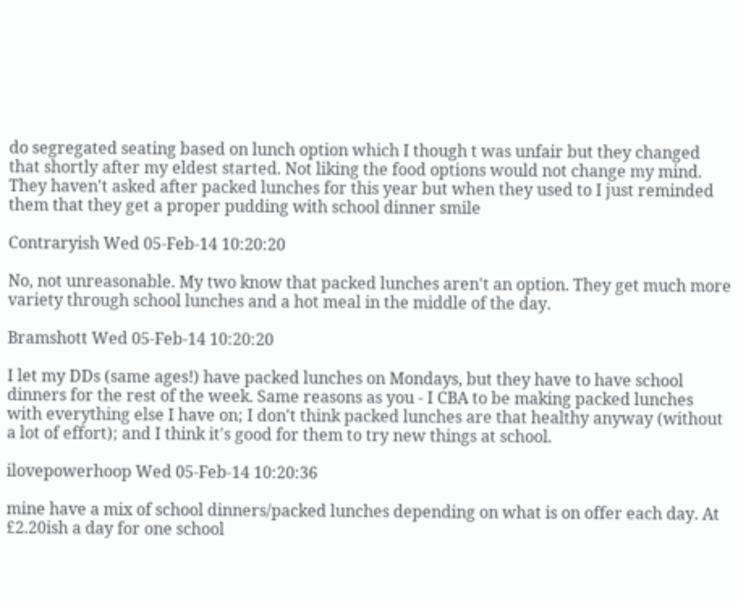do segregated seating based on lunch option which I though t was unfair but they changed that shortly after my eldest started. Not liking the food options would not change my mind. They haven't asked after packed lunches for this year but when they used to I just reminded them that they get a proper pudding with school dinner smile

Contraryish Wed 05-Feb-14 10:20:20

No, not unreasonable. My two know that packed lunches aren't an option. They get much more variety through school lunches and a hot meal in the middle of the day.

Bramshott Wed 05-Feb-14 10:20:20

I let my DDs (same ages!) have packed lunches on Mondays, but they have to have school dinners for the rest of the week. Same reasons as you - I CBA to be making packed lunches with everything else I have on; I don't think packed lunches are that healthy anyway (without a lot of effort); and I think it's good for them to try new things at school.

ilovepowerhoop Wed 05-Feb-14 10:20:36

mine have a mix of school dinners/packed lunches depending on what is on offer each day. At £2.20ish a day for one school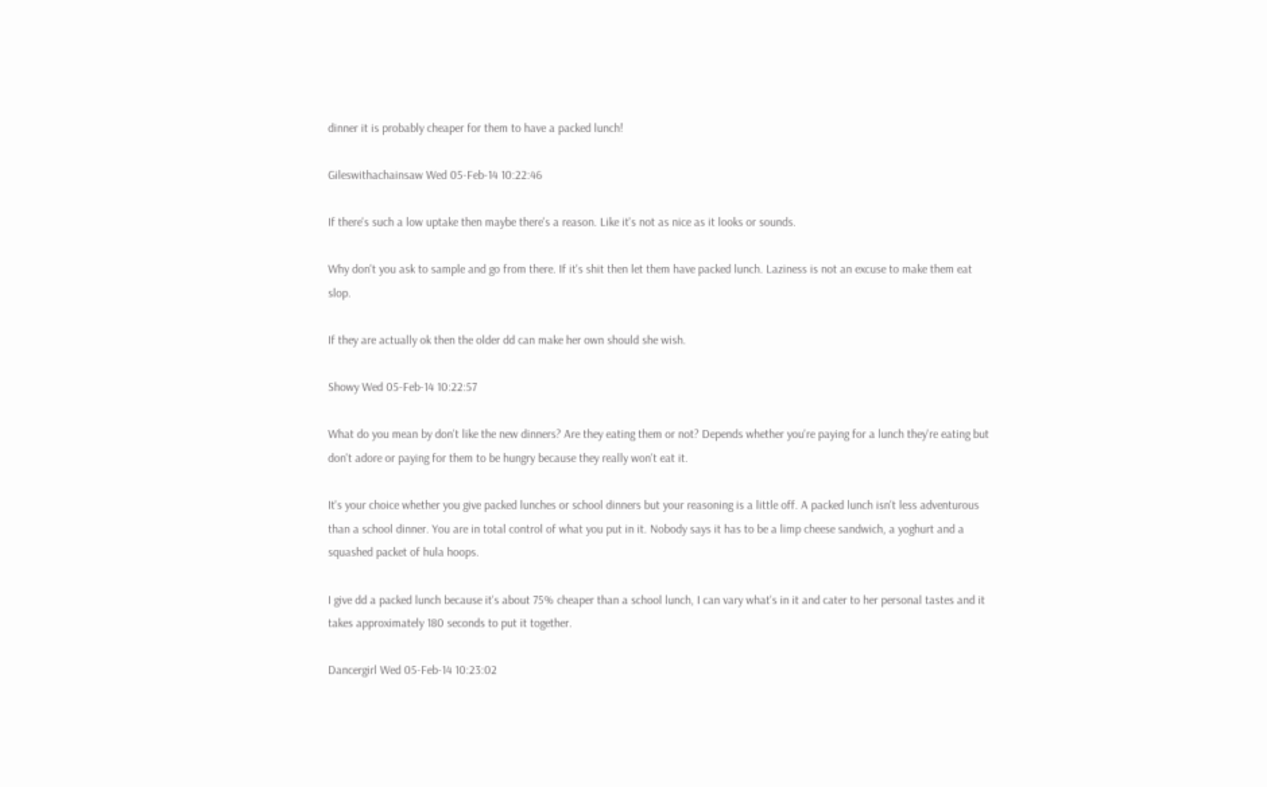dinner it is probably cheaper for them to have a packed lunch!

Gileswithachainsaw Wed 05-Feb-14 10:22:46

If there's such a low uptake then maybe there's a reason. Like it's not as nice as it looks or sounds.

Why don't you ask to sample and go from there. If it's shit then let them have packed lunch. Laziness is not an excuse to make them eat slop.

If they are actually ok then the older dd can make her own should she wish.

Showy Wed 05-Feb-14 10:22:57

What do you mean by don't like the new dinners? Are they eating them or not? Depends whether you're paying for a lunch they're eating but don't adore or paying for them to be hungry because they really won't eat it.

It's your choice whether you give packed lunches or school dinners but your reasoning is a little off. A packed lunch isn't less adventurous than a school dinner. You are in total control of what you put in it. Nobody says it has to be a limp cheese sandwich, a yoghurt and a squashed packet of hula hoops.

I give dd a packed lunch because it's about 75% cheaper than a school lunch, I can vary what's in it and cater to her personal tastes and it takes approximately 180 seconds to put it together.

Dancergirl Wed 05-Feb-14 10:23:02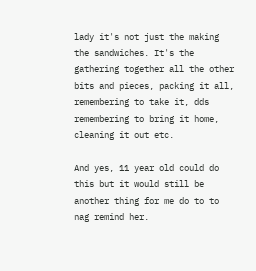lady it's not just the making the sandwiches. It's the gathering together all the other bits and pieces, packing it all, remembering to take it, dds remembering to bring it home, cleaning it out etc.

And yes, 11 year old could do this but it would still be another thing for me do to to nag remind her.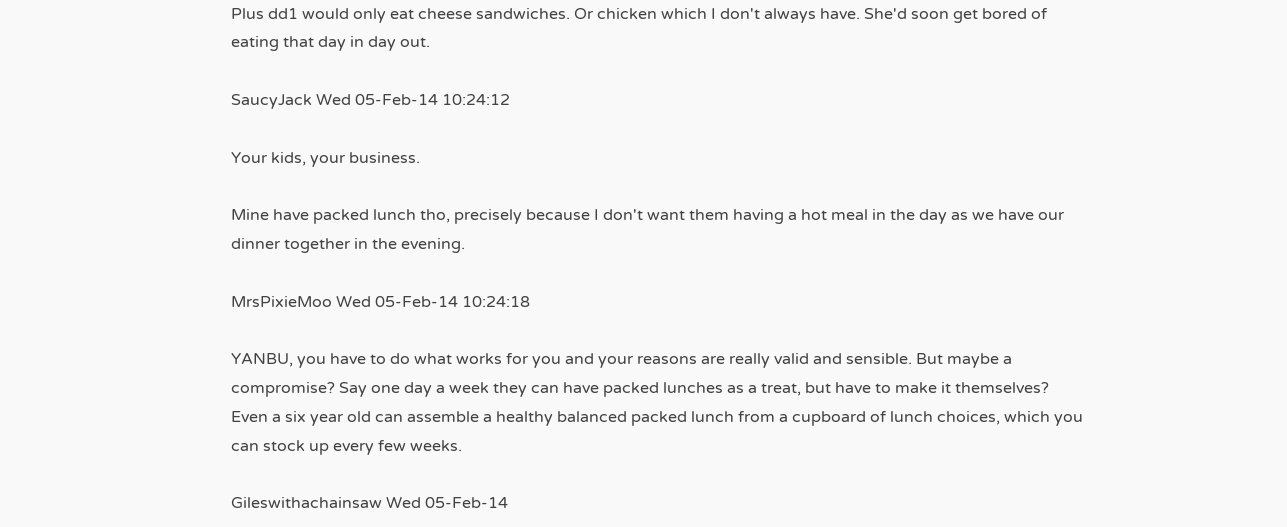Plus dd1 would only eat cheese sandwiches. Or chicken which I don't always have. She'd soon get bored of eating that day in day out.

SaucyJack Wed 05-Feb-14 10:24:12

Your kids, your business.

Mine have packed lunch tho, precisely because I don't want them having a hot meal in the day as we have our dinner together in the evening.

MrsPixieMoo Wed 05-Feb-14 10:24:18

YANBU, you have to do what works for you and your reasons are really valid and sensible. But maybe a compromise? Say one day a week they can have packed lunches as a treat, but have to make it themselves? Even a six year old can assemble a healthy balanced packed lunch from a cupboard of lunch choices, which you can stock up every few weeks.

Gileswithachainsaw Wed 05-Feb-14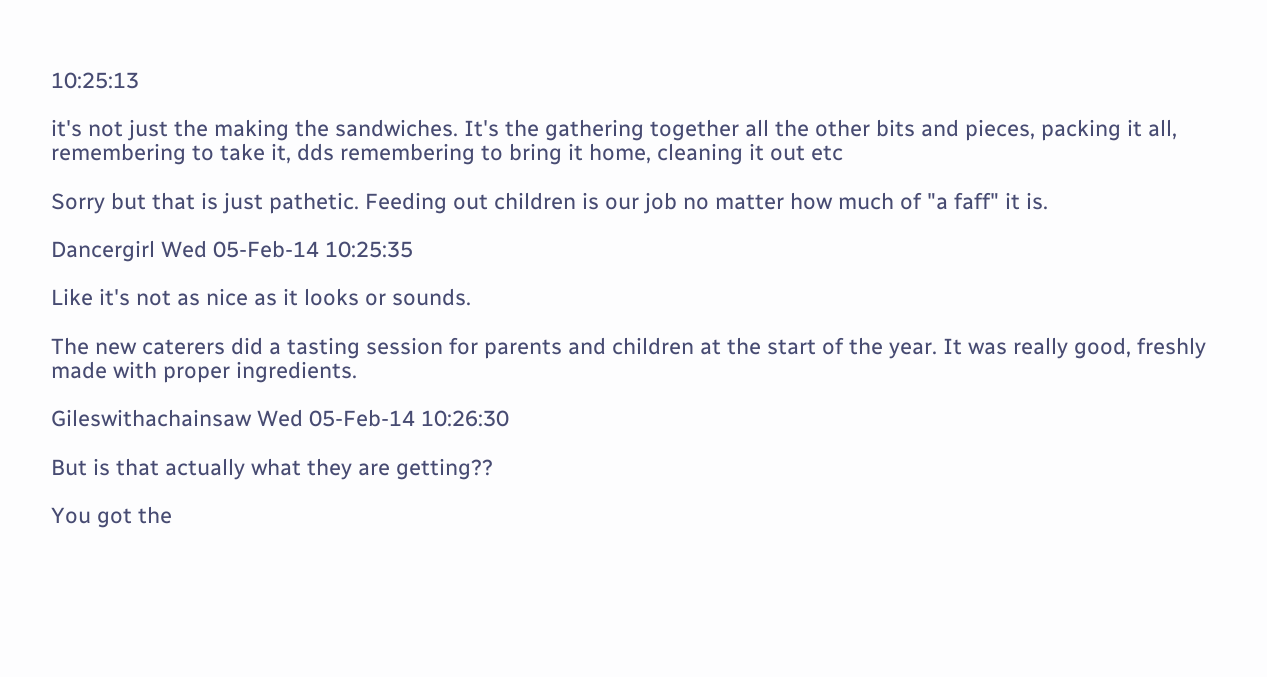10:25:13

it's not just the making the sandwiches. It's the gathering together all the other bits and pieces, packing it all, remembering to take it, dds remembering to bring it home, cleaning it out etc

Sorry but that is just pathetic. Feeding out children is our job no matter how much of "a faff" it is.

Dancergirl Wed 05-Feb-14 10:25:35

Like it's not as nice as it looks or sounds.

The new caterers did a tasting session for parents and children at the start of the year. It was really good, freshly made with proper ingredients.

Gileswithachainsaw Wed 05-Feb-14 10:26:30

But is that actually what they are getting??

You got the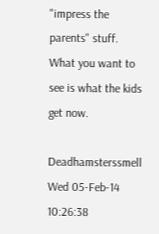"impress the parents" stuff. What you want to see is what the kids get now.

Deadhamsterssmell Wed 05-Feb-14 10:26:38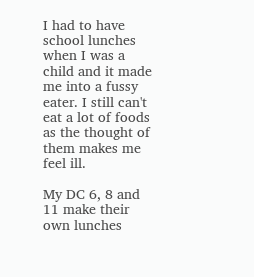I had to have school lunches when I was a child and it made me into a fussy eater. I still can't eat a lot of foods as the thought of them makes me feel ill.

My DC 6, 8 and 11 make their own lunches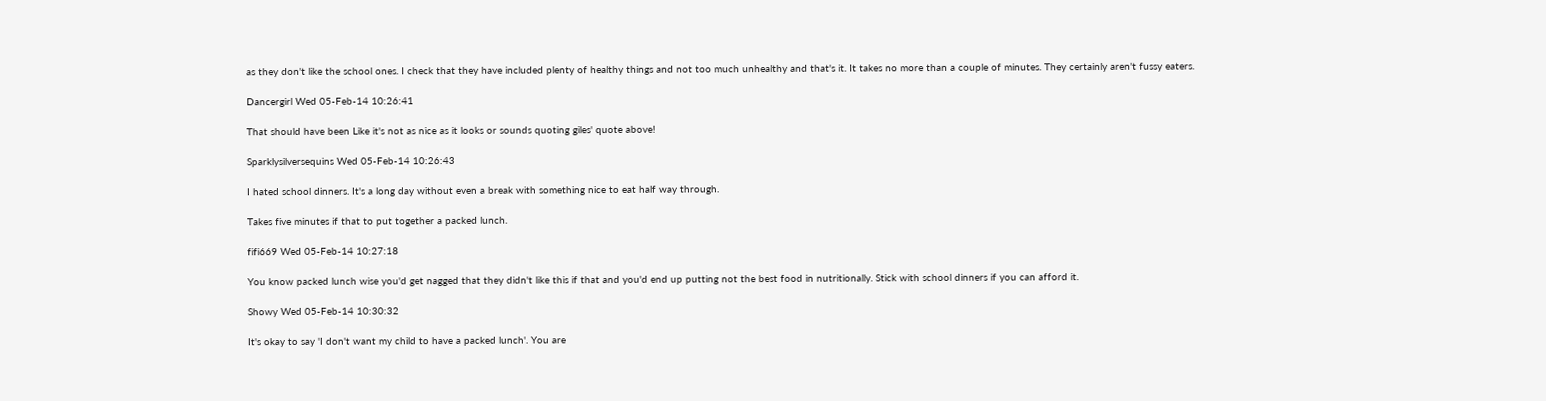as they don't like the school ones. I check that they have included plenty of healthy things and not too much unhealthy and that's it. It takes no more than a couple of minutes. They certainly aren't fussy eaters.

Dancergirl Wed 05-Feb-14 10:26:41

That should have been Like it's not as nice as it looks or sounds quoting giles' quote above!

Sparklysilversequins Wed 05-Feb-14 10:26:43

I hated school dinners. It's a long day without even a break with something nice to eat half way through.

Takes five minutes if that to put together a packed lunch.

fifi669 Wed 05-Feb-14 10:27:18

You know packed lunch wise you'd get nagged that they didn't like this if that and you'd end up putting not the best food in nutritionally. Stick with school dinners if you can afford it.

Showy Wed 05-Feb-14 10:30:32

It's okay to say 'I don't want my child to have a packed lunch'. You are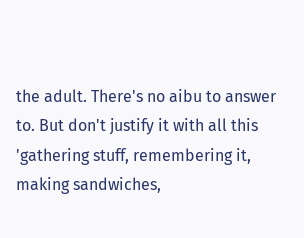the adult. There's no aibu to answer to. But don't justify it with all this 'gathering stuff, remembering it, making sandwiches,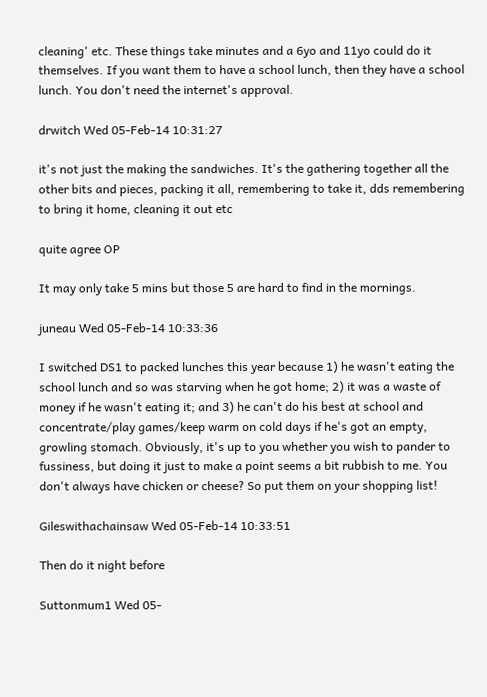cleaning' etc. These things take minutes and a 6yo and 11yo could do it themselves. If you want them to have a school lunch, then they have a school lunch. You don't need the internet's approval.

drwitch Wed 05-Feb-14 10:31:27

it's not just the making the sandwiches. It's the gathering together all the other bits and pieces, packing it all, remembering to take it, dds remembering to bring it home, cleaning it out etc

quite agree OP

It may only take 5 mins but those 5 are hard to find in the mornings.

juneau Wed 05-Feb-14 10:33:36

I switched DS1 to packed lunches this year because 1) he wasn't eating the school lunch and so was starving when he got home; 2) it was a waste of money if he wasn't eating it; and 3) he can't do his best at school and concentrate/play games/keep warm on cold days if he's got an empty, growling stomach. Obviously, it's up to you whether you wish to pander to fussiness, but doing it just to make a point seems a bit rubbish to me. You don't always have chicken or cheese? So put them on your shopping list!

Gileswithachainsaw Wed 05-Feb-14 10:33:51

Then do it night before

Suttonmum1 Wed 05-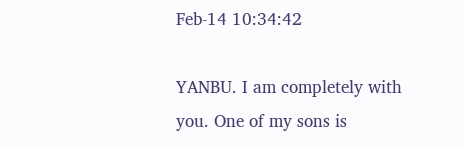Feb-14 10:34:42

YANBU. I am completely with you. One of my sons is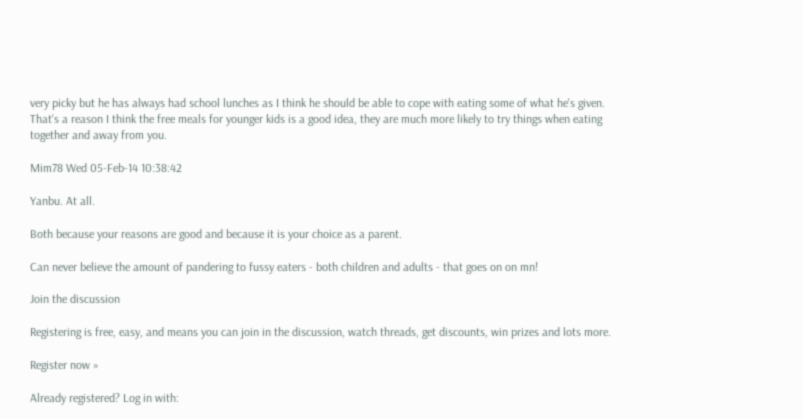very picky but he has always had school lunches as I think he should be able to cope with eating some of what he's given. That's a reason I think the free meals for younger kids is a good idea, they are much more likely to try things when eating together and away from you.

Mim78 Wed 05-Feb-14 10:38:42

Yanbu. At all.

Both because your reasons are good and because it is your choice as a parent.

Can never believe the amount of pandering to fussy eaters - both children and adults - that goes on on mn!

Join the discussion

Registering is free, easy, and means you can join in the discussion, watch threads, get discounts, win prizes and lots more.

Register now »

Already registered? Log in with: